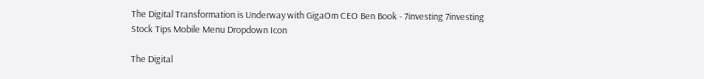The Digital Transformation is Underway with GigaOm CEO Ben Book - 7investing 7investing
Stock Tips Mobile Menu Dropdown Icon

The Digital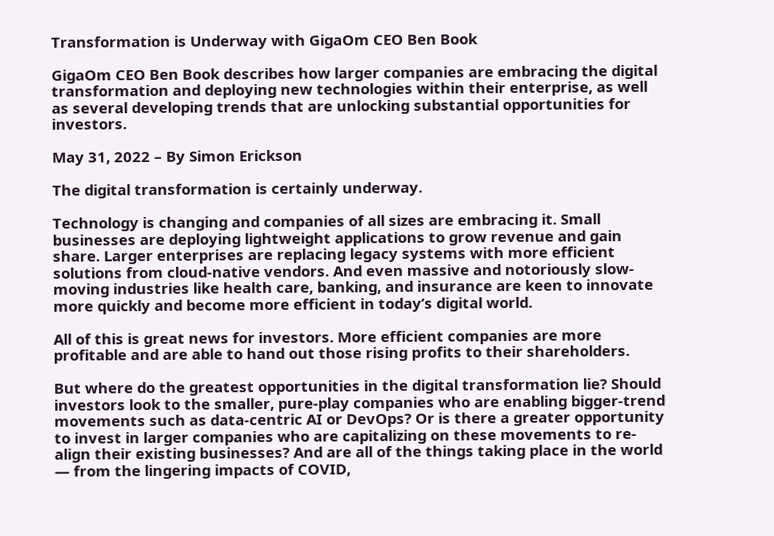Transformation is Underway with GigaOm CEO Ben Book

GigaOm CEO Ben Book describes how larger companies are embracing the digital transformation and deploying new technologies within their enterprise, as well as several developing trends that are unlocking substantial opportunities for investors.

May 31, 2022 – By Simon Erickson

The digital transformation is certainly underway.

Technology is changing and companies of all sizes are embracing it. Small businesses are deploying lightweight applications to grow revenue and gain share. Larger enterprises are replacing legacy systems with more efficient solutions from cloud-native vendors. And even massive and notoriously slow-moving industries like health care, banking, and insurance are keen to innovate more quickly and become more efficient in today’s digital world.

All of this is great news for investors. More efficient companies are more profitable and are able to hand out those rising profits to their shareholders.

But where do the greatest opportunities in the digital transformation lie? Should investors look to the smaller, pure-play companies who are enabling bigger-trend movements such as data-centric AI or DevOps? Or is there a greater opportunity to invest in larger companies who are capitalizing on these movements to re-align their existing businesses? And are all of the things taking place in the world — from the lingering impacts of COVID,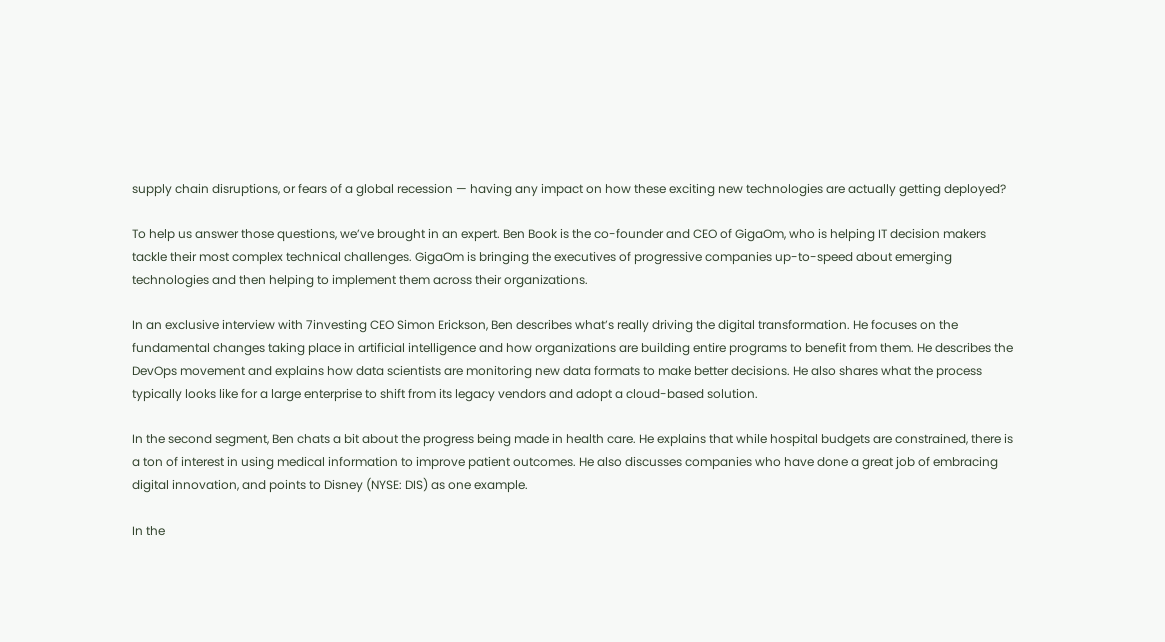supply chain disruptions, or fears of a global recession — having any impact on how these exciting new technologies are actually getting deployed?

To help us answer those questions, we’ve brought in an expert. Ben Book is the co-founder and CEO of GigaOm, who is helping IT decision makers tackle their most complex technical challenges. GigaOm is bringing the executives of progressive companies up-to-speed about emerging technologies and then helping to implement them across their organizations.

In an exclusive interview with 7investing CEO Simon Erickson, Ben describes what’s really driving the digital transformation. He focuses on the fundamental changes taking place in artificial intelligence and how organizations are building entire programs to benefit from them. He describes the DevOps movement and explains how data scientists are monitoring new data formats to make better decisions. He also shares what the process typically looks like for a large enterprise to shift from its legacy vendors and adopt a cloud-based solution.

In the second segment, Ben chats a bit about the progress being made in health care. He explains that while hospital budgets are constrained, there is a ton of interest in using medical information to improve patient outcomes. He also discusses companies who have done a great job of embracing digital innovation, and points to Disney (NYSE: DIS) as one example.

In the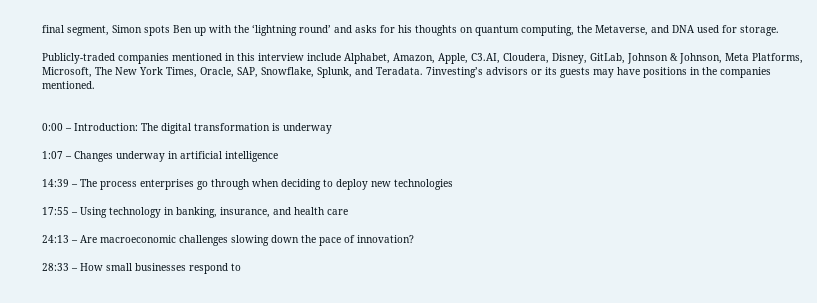final segment, Simon spots Ben up with the ‘lightning round’ and asks for his thoughts on quantum computing, the Metaverse, and DNA used for storage.

Publicly-traded companies mentioned in this interview include Alphabet, Amazon, Apple, C3.AI, Cloudera, Disney, GitLab, Johnson & Johnson, Meta Platforms, Microsoft, The New York Times, Oracle, SAP, Snowflake, Splunk, and Teradata. 7investing’s advisors or its guests may have positions in the companies mentioned.


0:00 – Introduction: The digital transformation is underway

1:07 – Changes underway in artificial intelligence

14:39 – The process enterprises go through when deciding to deploy new technologies

17:55 – Using technology in banking, insurance, and health care

24:13 – Are macroeconomic challenges slowing down the pace of innovation?

28:33 – How small businesses respond to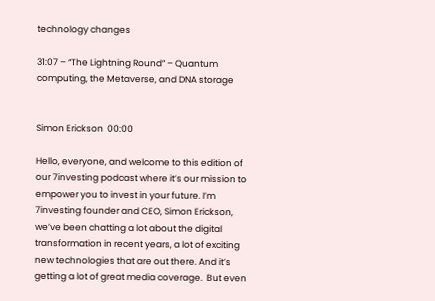technology changes

31:07 – “The Lightning Round” – Quantum computing, the Metaverse, and DNA storage


Simon Erickson  00:00

Hello, everyone, and welcome to this edition of our 7investing podcast where it’s our mission to empower you to invest in your future. I’m 7investing founder and CEO, Simon Erickson, we’ve been chatting a lot about the digital transformation in recent years, a lot of exciting new technologies that are out there. And it’s getting a lot of great media coverage.  But even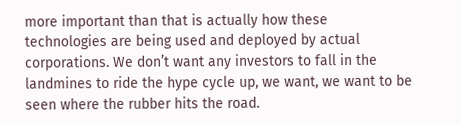more important than that is actually how these technologies are being used and deployed by actual corporations. We don’t want any investors to fall in the landmines to ride the hype cycle up, we want, we want to be seen where the rubber hits the road.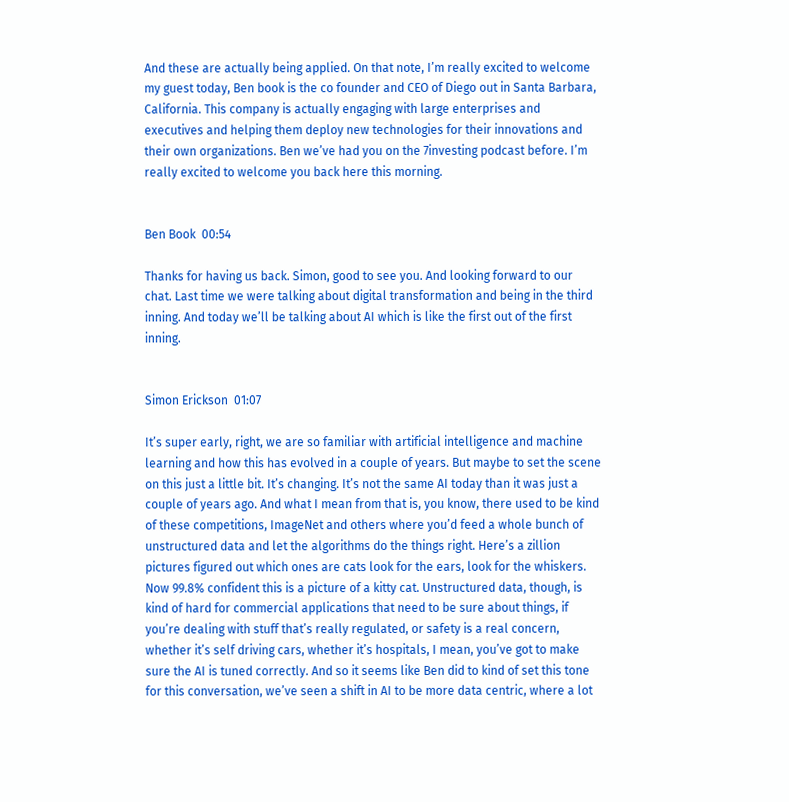And these are actually being applied. On that note, I’m really excited to welcome my guest today, Ben book is the co founder and CEO of Diego out in Santa Barbara, California. This company is actually engaging with large enterprises and executives and helping them deploy new technologies for their innovations and their own organizations. Ben we’ve had you on the 7investing podcast before. I’m really excited to welcome you back here this morning.


Ben Book  00:54

Thanks for having us back. Simon, good to see you. And looking forward to our chat. Last time we were talking about digital transformation and being in the third inning. And today we’ll be talking about AI which is like the first out of the first inning.


Simon Erickson  01:07

It’s super early, right, we are so familiar with artificial intelligence and machine learning and how this has evolved in a couple of years. But maybe to set the scene on this just a little bit. It’s changing. It’s not the same AI today than it was just a couple of years ago. And what I mean from that is, you know, there used to be kind of these competitions, ImageNet and others where you’d feed a whole bunch of unstructured data and let the algorithms do the things right. Here’s a zillion pictures figured out which ones are cats look for the ears, look for the whiskers. Now 99.8% confident this is a picture of a kitty cat. Unstructured data, though, is kind of hard for commercial applications that need to be sure about things, if you’re dealing with stuff that’s really regulated, or safety is a real concern, whether it’s self driving cars, whether it’s hospitals, I mean, you’ve got to make sure the AI is tuned correctly. And so it seems like Ben did to kind of set this tone for this conversation, we’ve seen a shift in AI to be more data centric, where a lot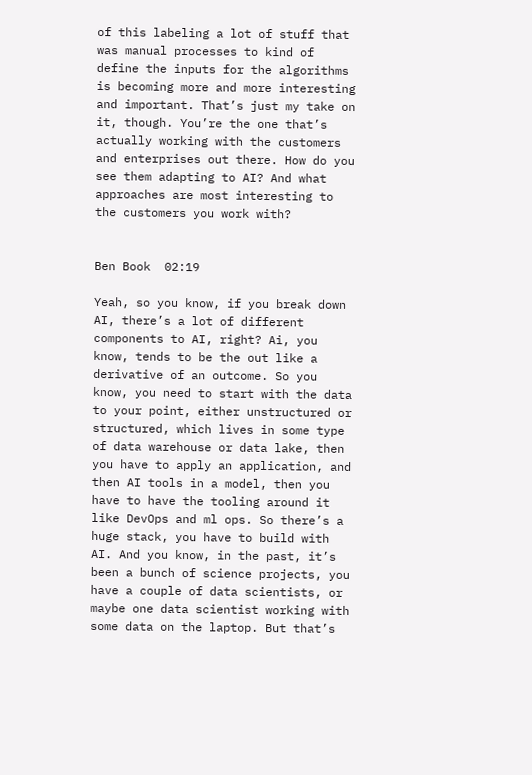of this labeling a lot of stuff that was manual processes to kind of define the inputs for the algorithms is becoming more and more interesting and important. That’s just my take on it, though. You’re the one that’s actually working with the customers and enterprises out there. How do you see them adapting to AI? And what approaches are most interesting to the customers you work with?


Ben Book  02:19

Yeah, so you know, if you break down AI, there’s a lot of different components to AI, right? Ai, you know, tends to be the out like a derivative of an outcome. So you know, you need to start with the data to your point, either unstructured or structured, which lives in some type of data warehouse or data lake, then you have to apply an application, and then AI tools in a model, then you have to have the tooling around it like DevOps and ml ops. So there’s a huge stack, you have to build with AI. And you know, in the past, it’s been a bunch of science projects, you have a couple of data scientists, or maybe one data scientist working with some data on the laptop. But that’s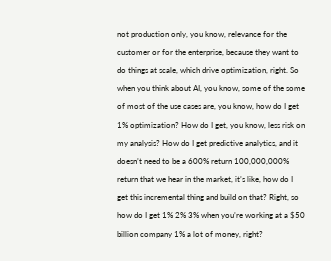not production only, you know, relevance for the customer or for the enterprise, because they want to do things at scale, which drive optimization, right. So when you think about AI, you know, some of the some of most of the use cases are, you know, how do I get 1% optimization? How do I get, you know, less risk on my analysis? How do I get predictive analytics, and it doesn’t need to be a 600% return 100,000,000% return that we hear in the market, it’s like, how do I get this incremental thing and build on that? Right, so how do I get 1% 2% 3% when you’re working at a $50 billion company 1% a lot of money, right?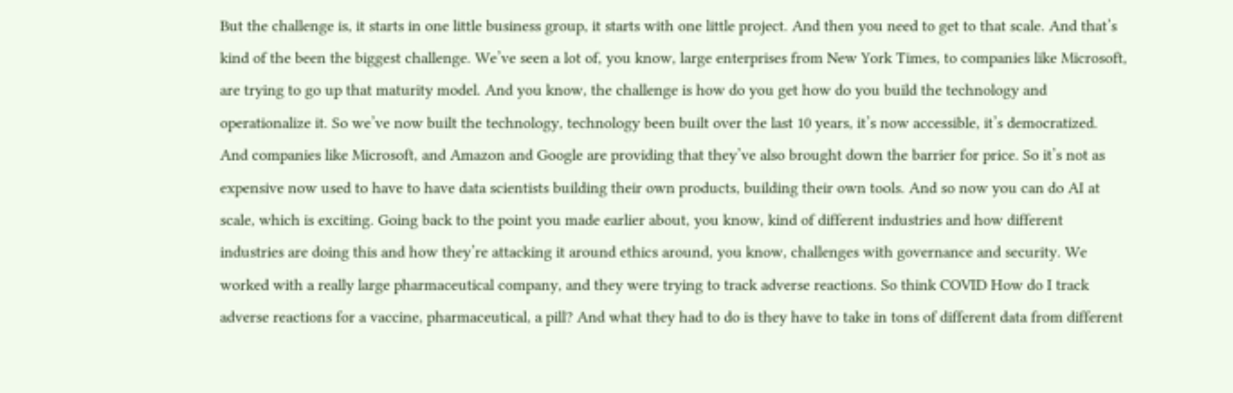But the challenge is, it starts in one little business group, it starts with one little project. And then you need to get to that scale. And that’s kind of the been the biggest challenge. We’ve seen a lot of, you know, large enterprises from New York Times, to companies like Microsoft, are trying to go up that maturity model. And you know, the challenge is how do you get how do you build the technology and operationalize it. So we’ve now built the technology, technology been built over the last 10 years, it’s now accessible, it’s democratized. And companies like Microsoft, and Amazon and Google are providing that they’ve also brought down the barrier for price. So it’s not as expensive now used to have to have data scientists building their own products, building their own tools. And so now you can do AI at scale, which is exciting. Going back to the point you made earlier about, you know, kind of different industries and how different industries are doing this and how they’re attacking it around ethics around, you know, challenges with governance and security. We worked with a really large pharmaceutical company, and they were trying to track adverse reactions. So think COVID How do I track adverse reactions for a vaccine, pharmaceutical, a pill? And what they had to do is they have to take in tons of different data from different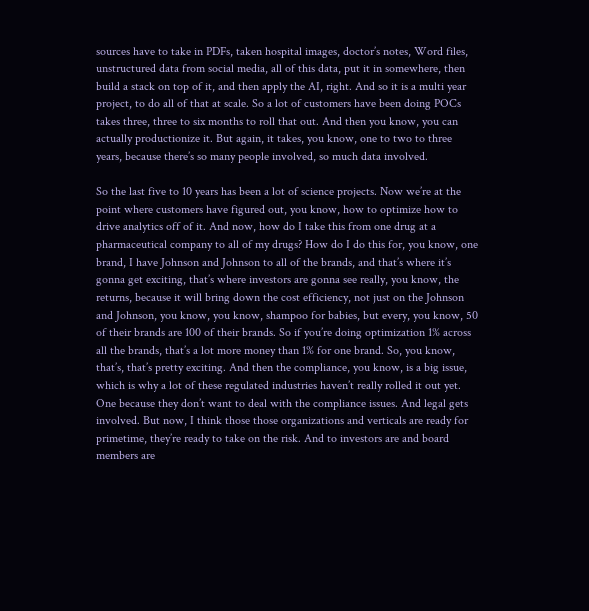sources have to take in PDFs, taken hospital images, doctor’s notes, Word files, unstructured data from social media, all of this data, put it in somewhere, then build a stack on top of it, and then apply the AI, right. And so it is a multi year project, to do all of that at scale. So a lot of customers have been doing POCs takes three, three to six months to roll that out. And then you know, you can actually productionize it. But again, it takes, you know, one to two to three years, because there’s so many people involved, so much data involved.

So the last five to 10 years has been a lot of science projects. Now we’re at the point where customers have figured out, you know, how to optimize how to drive analytics off of it. And now, how do I take this from one drug at a pharmaceutical company to all of my drugs? How do I do this for, you know, one brand, I have Johnson and Johnson to all of the brands, and that’s where it’s gonna get exciting, that’s where investors are gonna see really, you know, the returns, because it will bring down the cost efficiency, not just on the Johnson and Johnson, you know, you know, shampoo for babies, but every, you know, 50 of their brands are 100 of their brands. So if you’re doing optimization 1% across all the brands, that’s a lot more money than 1% for one brand. So, you know, that’s, that’s pretty exciting. And then the compliance, you know, is a big issue, which is why a lot of these regulated industries haven’t really rolled it out yet. One because they don’t want to deal with the compliance issues. And legal gets involved. But now, I think those those organizations and verticals are ready for primetime, they’re ready to take on the risk. And to investors are and board members are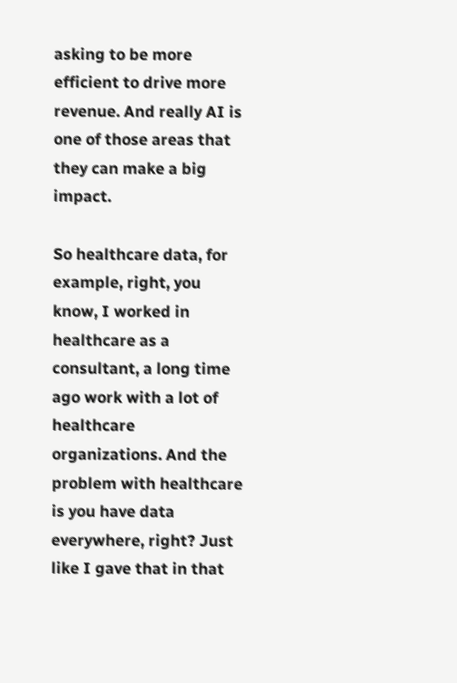asking to be more efficient to drive more revenue. And really AI is one of those areas that they can make a big impact.

So healthcare data, for example, right, you know, I worked in healthcare as a consultant, a long time ago work with a lot of healthcare organizations. And the problem with healthcare is you have data everywhere, right? Just like I gave that in that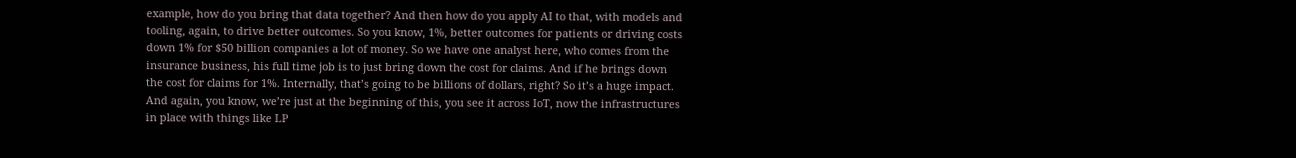example, how do you bring that data together? And then how do you apply AI to that, with models and tooling, again, to drive better outcomes. So you know, 1%, better outcomes for patients or driving costs down 1% for $50 billion companies a lot of money. So we have one analyst here, who comes from the insurance business, his full time job is to just bring down the cost for claims. And if he brings down the cost for claims for 1%. Internally, that’s going to be billions of dollars, right? So it’s a huge impact. And again, you know, we’re just at the beginning of this, you see it across IoT, now the infrastructures in place with things like LP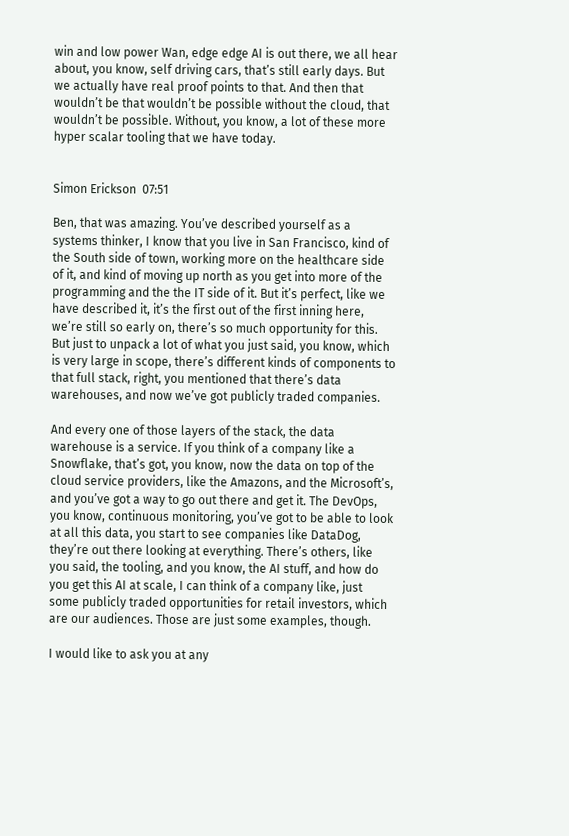win and low power Wan, edge edge AI is out there, we all hear about, you know, self driving cars, that’s still early days. But we actually have real proof points to that. And then that wouldn’t be that wouldn’t be possible without the cloud, that wouldn’t be possible. Without, you know, a lot of these more hyper scalar tooling that we have today.


Simon Erickson  07:51

Ben, that was amazing. You’ve described yourself as a systems thinker, I know that you live in San Francisco, kind of the South side of town, working more on the healthcare side of it, and kind of moving up north as you get into more of the programming and the the IT side of it. But it’s perfect, like we have described it, it’s the first out of the first inning here, we’re still so early on, there’s so much opportunity for this. But just to unpack a lot of what you just said, you know, which is very large in scope, there’s different kinds of components to that full stack, right, you mentioned that there’s data warehouses, and now we’ve got publicly traded companies.

And every one of those layers of the stack, the data warehouse is a service. If you think of a company like a Snowflake, that’s got, you know, now the data on top of the cloud service providers, like the Amazons, and the Microsoft’s, and you’ve got a way to go out there and get it. The DevOps, you know, continuous monitoring, you’ve got to be able to look at all this data, you start to see companies like DataDog, they’re out there looking at everything. There’s others, like you said, the tooling, and you know, the AI stuff, and how do you get this AI at scale, I can think of a company like, just some publicly traded opportunities for retail investors, which are our audiences. Those are just some examples, though.

I would like to ask you at any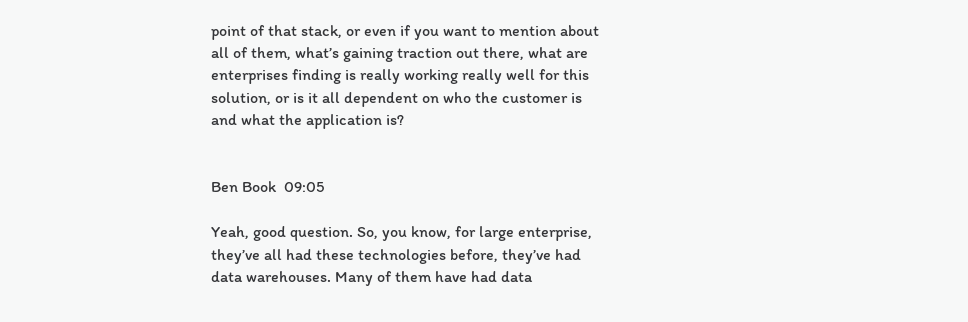point of that stack, or even if you want to mention about all of them, what’s gaining traction out there, what are enterprises finding is really working really well for this solution, or is it all dependent on who the customer is and what the application is?


Ben Book  09:05

Yeah, good question. So, you know, for large enterprise, they’ve all had these technologies before, they’ve had data warehouses. Many of them have had data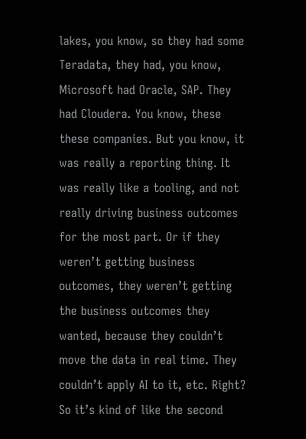lakes, you know, so they had some Teradata, they had, you know, Microsoft had Oracle, SAP. They had Cloudera. You know, these these companies. But you know, it was really a reporting thing. It was really like a tooling, and not really driving business outcomes for the most part. Or if they weren’t getting business outcomes, they weren’t getting the business outcomes they wanted, because they couldn’t move the data in real time. They couldn’t apply AI to it, etc. Right? So it’s kind of like the second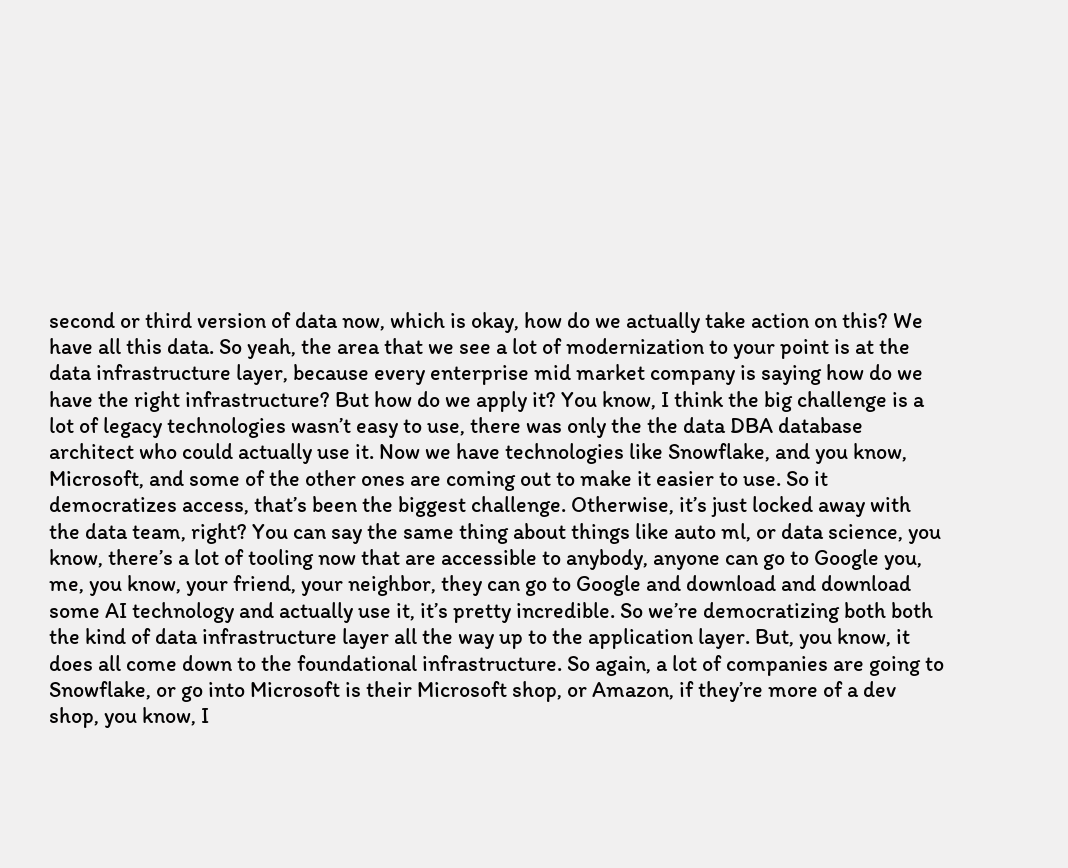second or third version of data now, which is okay, how do we actually take action on this? We have all this data. So yeah, the area that we see a lot of modernization to your point is at the data infrastructure layer, because every enterprise mid market company is saying how do we have the right infrastructure? But how do we apply it? You know, I think the big challenge is a lot of legacy technologies wasn’t easy to use, there was only the the data DBA database architect who could actually use it. Now we have technologies like Snowflake, and you know, Microsoft, and some of the other ones are coming out to make it easier to use. So it democratizes access, that’s been the biggest challenge. Otherwise, it’s just locked away with the data team, right? You can say the same thing about things like auto ml, or data science, you know, there’s a lot of tooling now that are accessible to anybody, anyone can go to Google you, me, you know, your friend, your neighbor, they can go to Google and download and download some AI technology and actually use it, it’s pretty incredible. So we’re democratizing both both the kind of data infrastructure layer all the way up to the application layer. But, you know, it does all come down to the foundational infrastructure. So again, a lot of companies are going to Snowflake, or go into Microsoft is their Microsoft shop, or Amazon, if they’re more of a dev shop, you know, I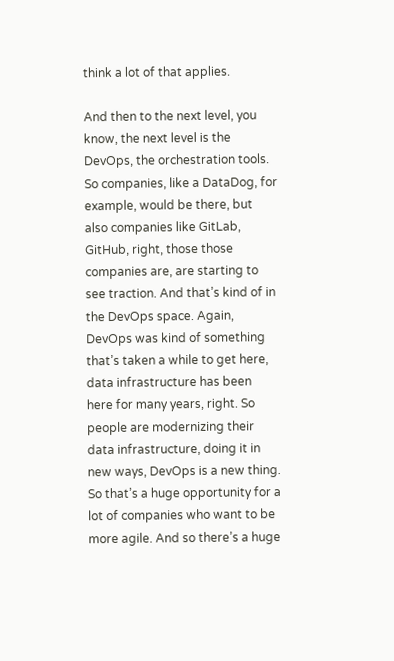think a lot of that applies.

And then to the next level, you know, the next level is the DevOps, the orchestration tools. So companies, like a DataDog, for example, would be there, but also companies like GitLab, GitHub, right, those those companies are, are starting to see traction. And that’s kind of in the DevOps space. Again, DevOps was kind of something that’s taken a while to get here, data infrastructure has been here for many years, right. So people are modernizing their data infrastructure, doing it in new ways, DevOps is a new thing. So that’s a huge opportunity for a lot of companies who want to be more agile. And so there’s a huge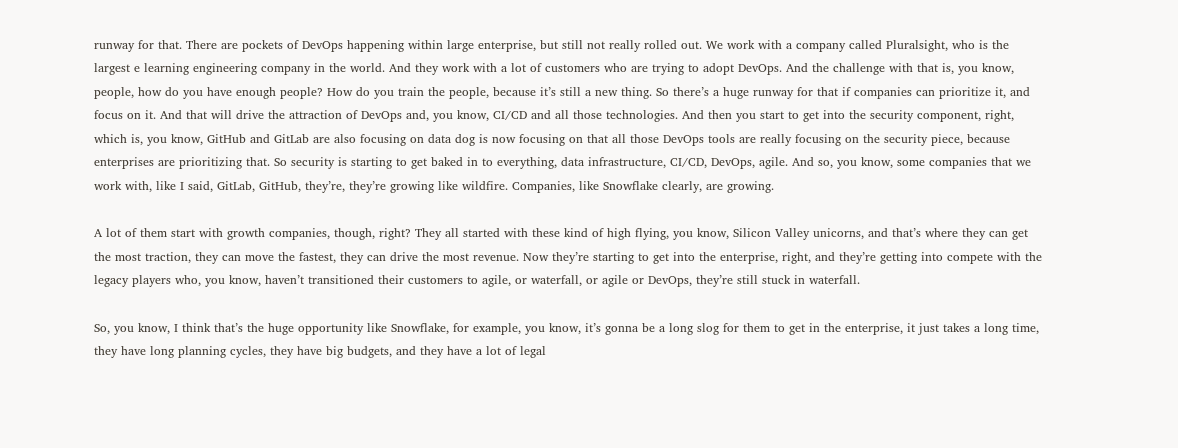runway for that. There are pockets of DevOps happening within large enterprise, but still not really rolled out. We work with a company called Pluralsight, who is the largest e learning engineering company in the world. And they work with a lot of customers who are trying to adopt DevOps. And the challenge with that is, you know, people, how do you have enough people? How do you train the people, because it’s still a new thing. So there’s a huge runway for that if companies can prioritize it, and focus on it. And that will drive the attraction of DevOps and, you know, CI/CD and all those technologies. And then you start to get into the security component, right, which is, you know, GitHub and GitLab are also focusing on data dog is now focusing on that all those DevOps tools are really focusing on the security piece, because enterprises are prioritizing that. So security is starting to get baked in to everything, data infrastructure, CI/CD, DevOps, agile. And so, you know, some companies that we work with, like I said, GitLab, GitHub, they’re, they’re growing like wildfire. Companies, like Snowflake clearly, are growing.

A lot of them start with growth companies, though, right? They all started with these kind of high flying, you know, Silicon Valley unicorns, and that’s where they can get the most traction, they can move the fastest, they can drive the most revenue. Now they’re starting to get into the enterprise, right, and they’re getting into compete with the legacy players who, you know, haven’t transitioned their customers to agile, or waterfall, or agile or DevOps, they’re still stuck in waterfall.

So, you know, I think that’s the huge opportunity like Snowflake, for example, you know, it’s gonna be a long slog for them to get in the enterprise, it just takes a long time, they have long planning cycles, they have big budgets, and they have a lot of legal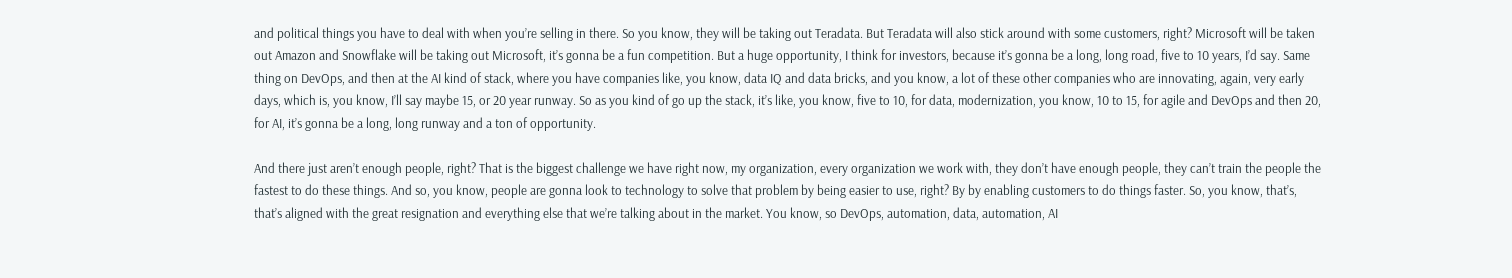and political things you have to deal with when you’re selling in there. So you know, they will be taking out Teradata. But Teradata will also stick around with some customers, right? Microsoft will be taken out Amazon and Snowflake will be taking out Microsoft, it’s gonna be a fun competition. But a huge opportunity, I think for investors, because it’s gonna be a long, long road, five to 10 years, I’d say. Same thing on DevOps, and then at the AI kind of stack, where you have companies like, you know, data IQ and data bricks, and you know, a lot of these other companies who are innovating, again, very early days, which is, you know, I’ll say maybe 15, or 20 year runway. So as you kind of go up the stack, it’s like, you know, five to 10, for data, modernization, you know, 10 to 15, for agile and DevOps and then 20, for AI, it’s gonna be a long, long runway and a ton of opportunity.

And there just aren’t enough people, right? That is the biggest challenge we have right now, my organization, every organization we work with, they don’t have enough people, they can’t train the people the fastest to do these things. And so, you know, people are gonna look to technology to solve that problem by being easier to use, right? By by enabling customers to do things faster. So, you know, that’s, that’s aligned with the great resignation and everything else that we’re talking about in the market. You know, so DevOps, automation, data, automation, AI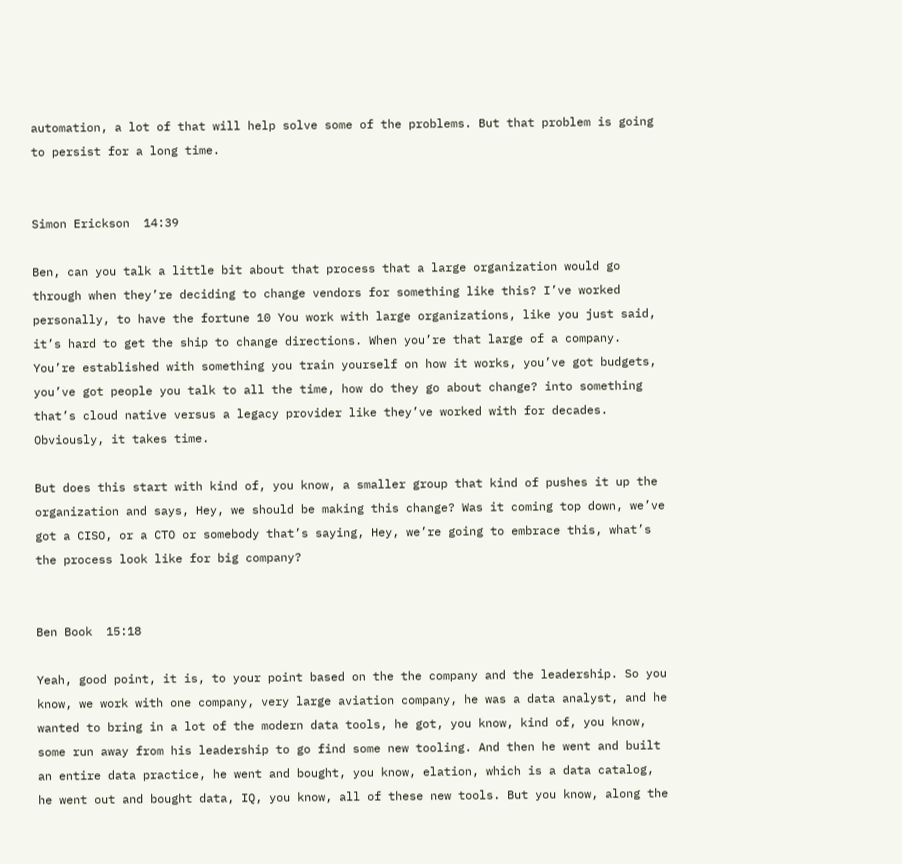automation, a lot of that will help solve some of the problems. But that problem is going to persist for a long time.


Simon Erickson  14:39

Ben, can you talk a little bit about that process that a large organization would go through when they’re deciding to change vendors for something like this? I’ve worked personally, to have the fortune 10 You work with large organizations, like you just said, it’s hard to get the ship to change directions. When you’re that large of a company. You’re established with something you train yourself on how it works, you’ve got budgets, you’ve got people you talk to all the time, how do they go about change? into something that’s cloud native versus a legacy provider like they’ve worked with for decades. Obviously, it takes time.

But does this start with kind of, you know, a smaller group that kind of pushes it up the organization and says, Hey, we should be making this change? Was it coming top down, we’ve got a CISO, or a CTO or somebody that’s saying, Hey, we’re going to embrace this, what’s the process look like for big company?


Ben Book  15:18

Yeah, good point, it is, to your point based on the the company and the leadership. So you know, we work with one company, very large aviation company, he was a data analyst, and he wanted to bring in a lot of the modern data tools, he got, you know, kind of, you know, some run away from his leadership to go find some new tooling. And then he went and built an entire data practice, he went and bought, you know, elation, which is a data catalog, he went out and bought data, IQ, you know, all of these new tools. But you know, along the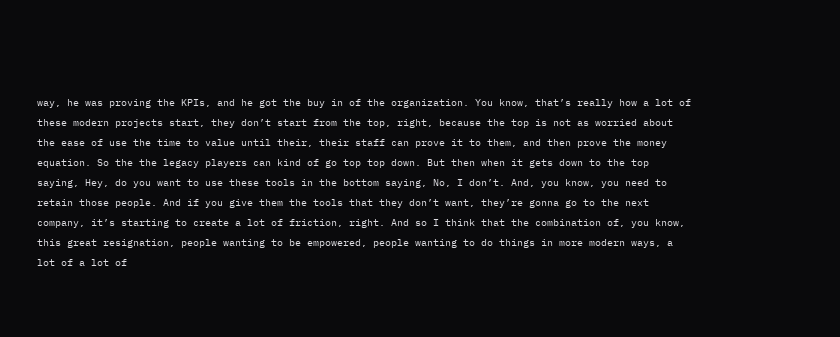way, he was proving the KPIs, and he got the buy in of the organization. You know, that’s really how a lot of these modern projects start, they don’t start from the top, right, because the top is not as worried about the ease of use the time to value until their, their staff can prove it to them, and then prove the money equation. So the the legacy players can kind of go top top down. But then when it gets down to the top saying, Hey, do you want to use these tools in the bottom saying, No, I don’t. And, you know, you need to retain those people. And if you give them the tools that they don’t want, they’re gonna go to the next company, it’s starting to create a lot of friction, right. And so I think that the combination of, you know, this great resignation, people wanting to be empowered, people wanting to do things in more modern ways, a lot of a lot of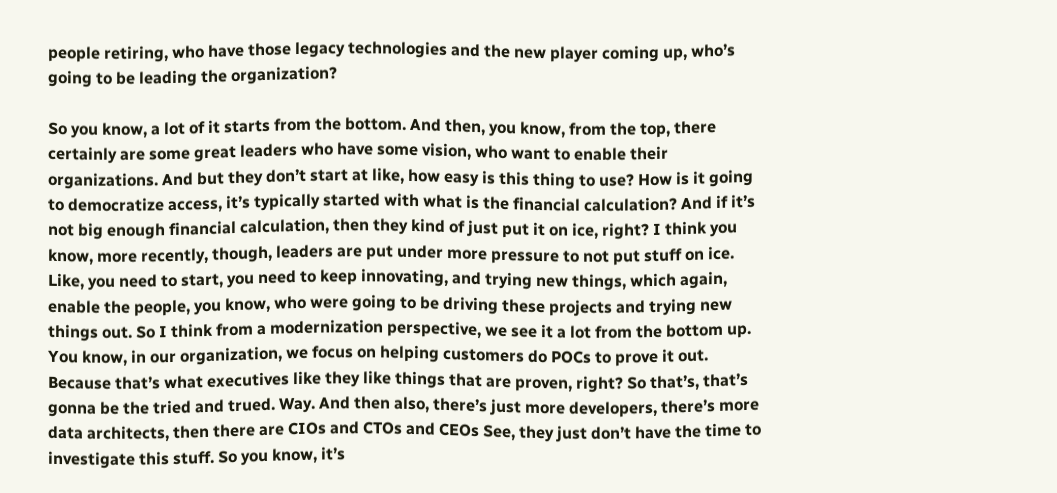people retiring, who have those legacy technologies and the new player coming up, who’s going to be leading the organization?

So you know, a lot of it starts from the bottom. And then, you know, from the top, there certainly are some great leaders who have some vision, who want to enable their organizations. And but they don’t start at like, how easy is this thing to use? How is it going to democratize access, it’s typically started with what is the financial calculation? And if it’s not big enough financial calculation, then they kind of just put it on ice, right? I think you know, more recently, though, leaders are put under more pressure to not put stuff on ice. Like, you need to start, you need to keep innovating, and trying new things, which again, enable the people, you know, who were going to be driving these projects and trying new things out. So I think from a modernization perspective, we see it a lot from the bottom up. You know, in our organization, we focus on helping customers do POCs to prove it out. Because that’s what executives like they like things that are proven, right? So that’s, that’s gonna be the tried and trued. Way. And then also, there’s just more developers, there’s more data architects, then there are CIOs and CTOs and CEOs See, they just don’t have the time to investigate this stuff. So you know, it’s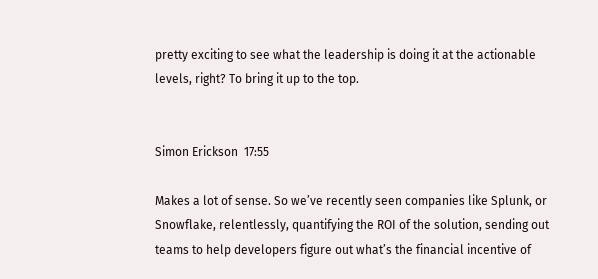pretty exciting to see what the leadership is doing it at the actionable levels, right? To bring it up to the top.


Simon Erickson  17:55

Makes a lot of sense. So we’ve recently seen companies like Splunk, or Snowflake, relentlessly, quantifying the ROI of the solution, sending out teams to help developers figure out what’s the financial incentive of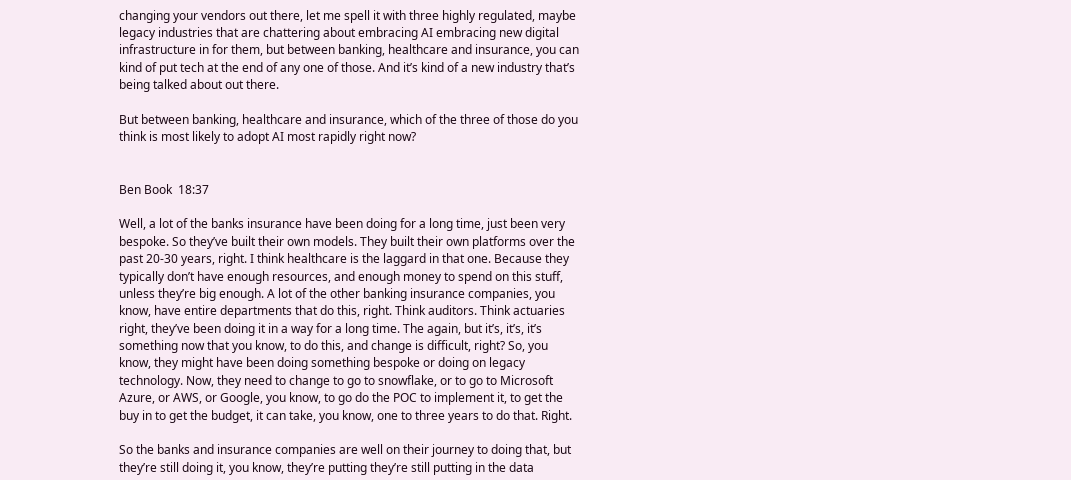changing your vendors out there, let me spell it with three highly regulated, maybe legacy industries that are chattering about embracing AI embracing new digital infrastructure in for them, but between banking, healthcare and insurance, you can kind of put tech at the end of any one of those. And it’s kind of a new industry that’s being talked about out there.

But between banking, healthcare and insurance, which of the three of those do you think is most likely to adopt AI most rapidly right now?


Ben Book  18:37

Well, a lot of the banks insurance have been doing for a long time, just been very bespoke. So they’ve built their own models. They built their own platforms over the past 20-30 years, right. I think healthcare is the laggard in that one. Because they typically don’t have enough resources, and enough money to spend on this stuff, unless they’re big enough. A lot of the other banking insurance companies, you know, have entire departments that do this, right. Think auditors. Think actuaries right, they’ve been doing it in a way for a long time. The again, but it’s, it’s, it’s something now that you know, to do this, and change is difficult, right? So, you know, they might have been doing something bespoke or doing on legacy technology. Now, they need to change to go to snowflake, or to go to Microsoft Azure, or AWS, or Google, you know, to go do the POC to implement it, to get the buy in to get the budget, it can take, you know, one to three years to do that. Right.

So the banks and insurance companies are well on their journey to doing that, but they’re still doing it, you know, they’re putting they’re still putting in the data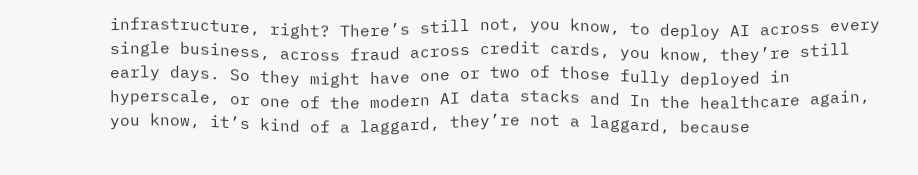infrastructure, right? There’s still not, you know, to deploy AI across every single business, across fraud across credit cards, you know, they’re still early days. So they might have one or two of those fully deployed in hyperscale, or one of the modern AI data stacks and In the healthcare again, you know, it’s kind of a laggard, they’re not a laggard, because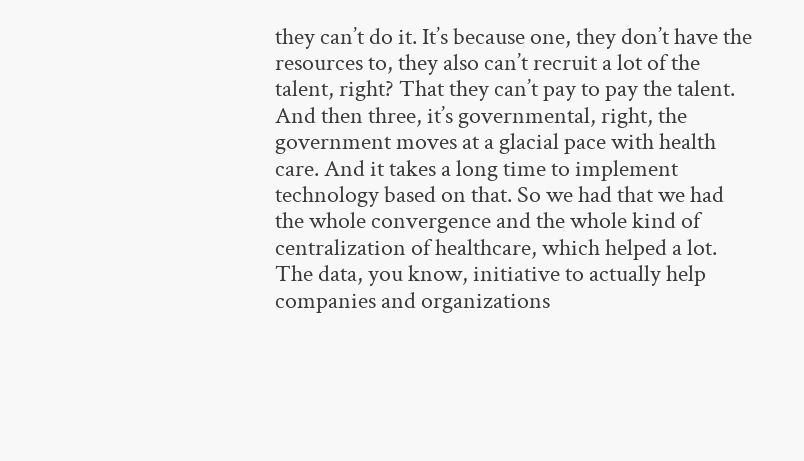they can’t do it. It’s because one, they don’t have the resources to, they also can’t recruit a lot of the talent, right? That they can’t pay to pay the talent. And then three, it’s governmental, right, the government moves at a glacial pace with health care. And it takes a long time to implement technology based on that. So we had that we had the whole convergence and the whole kind of centralization of healthcare, which helped a lot. The data, you know, initiative to actually help companies and organizations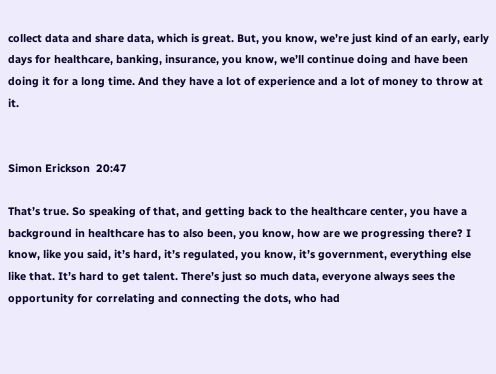collect data and share data, which is great. But, you know, we’re just kind of an early, early days for healthcare, banking, insurance, you know, we’ll continue doing and have been doing it for a long time. And they have a lot of experience and a lot of money to throw at it.


Simon Erickson  20:47

That’s true. So speaking of that, and getting back to the healthcare center, you have a background in healthcare has to also been, you know, how are we progressing there? I know, like you said, it’s hard, it’s regulated, you know, it’s government, everything else like that. It’s hard to get talent. There’s just so much data, everyone always sees the opportunity for correlating and connecting the dots, who had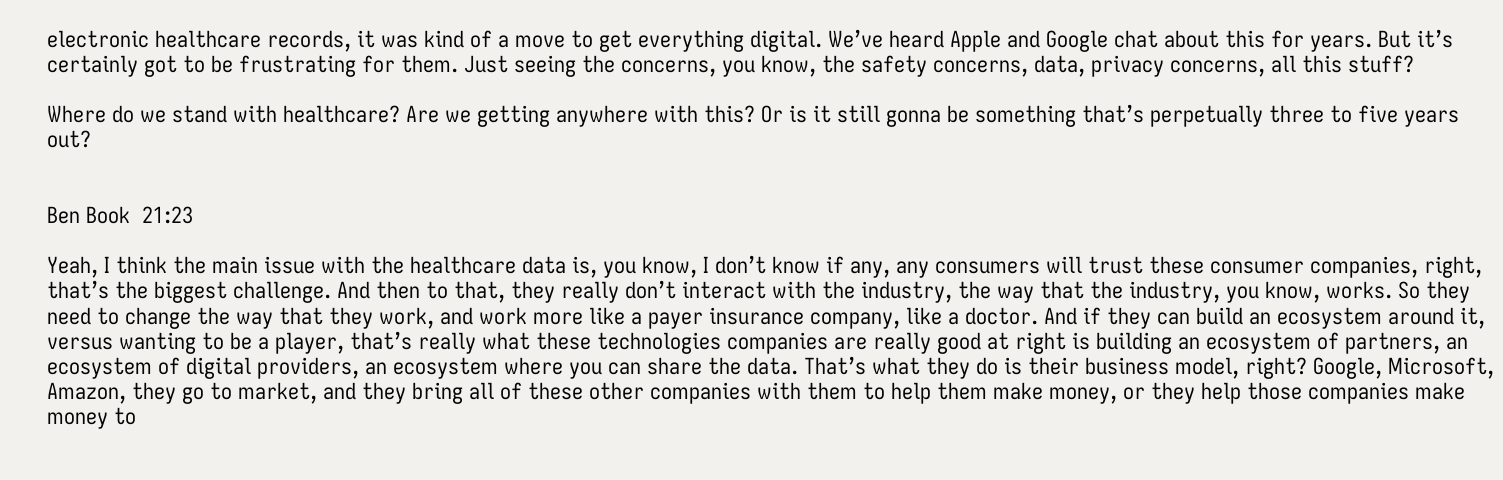electronic healthcare records, it was kind of a move to get everything digital. We’ve heard Apple and Google chat about this for years. But it’s certainly got to be frustrating for them. Just seeing the concerns, you know, the safety concerns, data, privacy concerns, all this stuff?

Where do we stand with healthcare? Are we getting anywhere with this? Or is it still gonna be something that’s perpetually three to five years out?


Ben Book  21:23

Yeah, I think the main issue with the healthcare data is, you know, I don’t know if any, any consumers will trust these consumer companies, right, that’s the biggest challenge. And then to that, they really don’t interact with the industry, the way that the industry, you know, works. So they need to change the way that they work, and work more like a payer insurance company, like a doctor. And if they can build an ecosystem around it, versus wanting to be a player, that’s really what these technologies companies are really good at right is building an ecosystem of partners, an ecosystem of digital providers, an ecosystem where you can share the data. That’s what they do is their business model, right? Google, Microsoft, Amazon, they go to market, and they bring all of these other companies with them to help them make money, or they help those companies make money to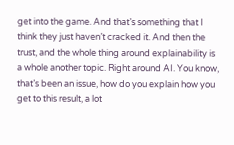get into the game. And that’s something that I think they just haven’t cracked it. And then the trust, and the whole thing around explainability is a whole another topic. Right around AI. You know, that’s been an issue, how do you explain how you get to this result, a lot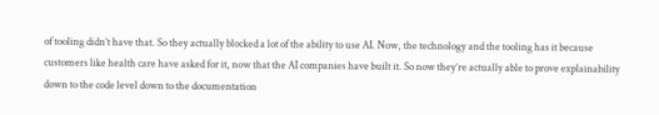of tooling didn’t have that. So they actually blocked a lot of the ability to use AI. Now, the technology and the tooling has it because customers like health care have asked for it, now that the AI companies have built it. So now they’re actually able to prove explainability down to the code level down to the documentation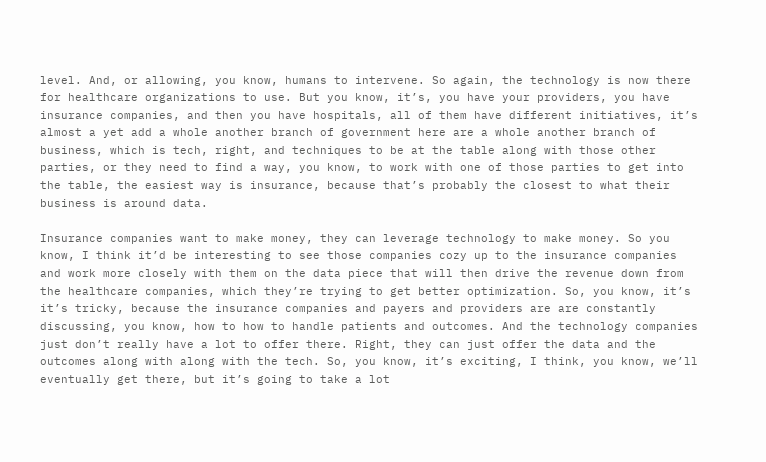level. And, or allowing, you know, humans to intervene. So again, the technology is now there for healthcare organizations to use. But you know, it’s, you have your providers, you have insurance companies, and then you have hospitals, all of them have different initiatives, it’s almost a yet add a whole another branch of government here are a whole another branch of business, which is tech, right, and techniques to be at the table along with those other parties, or they need to find a way, you know, to work with one of those parties to get into the table, the easiest way is insurance, because that’s probably the closest to what their business is around data.

Insurance companies want to make money, they can leverage technology to make money. So you know, I think it’d be interesting to see those companies cozy up to the insurance companies and work more closely with them on the data piece that will then drive the revenue down from the healthcare companies, which they’re trying to get better optimization. So, you know, it’s it’s tricky, because the insurance companies and payers and providers are are constantly discussing, you know, how to how to handle patients and outcomes. And the technology companies just don’t really have a lot to offer there. Right, they can just offer the data and the outcomes along with along with the tech. So, you know, it’s exciting, I think, you know, we’ll eventually get there, but it’s going to take a lot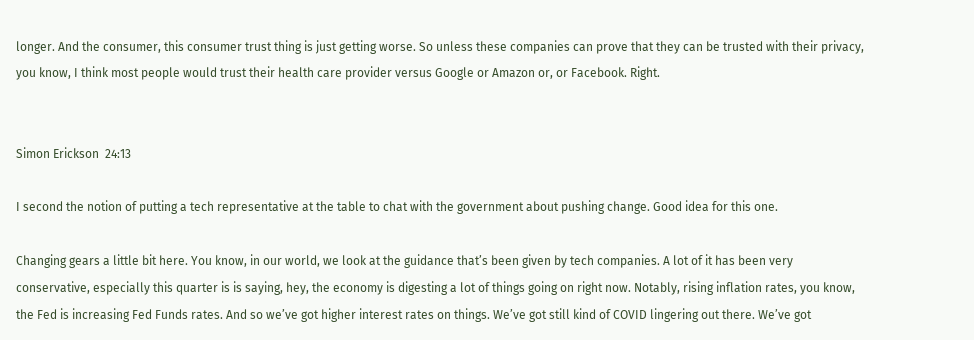longer. And the consumer, this consumer trust thing is just getting worse. So unless these companies can prove that they can be trusted with their privacy, you know, I think most people would trust their health care provider versus Google or Amazon or, or Facebook. Right.


Simon Erickson  24:13

I second the notion of putting a tech representative at the table to chat with the government about pushing change. Good idea for this one.

Changing gears a little bit here. You know, in our world, we look at the guidance that’s been given by tech companies. A lot of it has been very conservative, especially this quarter is is saying, hey, the economy is digesting a lot of things going on right now. Notably, rising inflation rates, you know, the Fed is increasing Fed Funds rates. And so we’ve got higher interest rates on things. We’ve got still kind of COVID lingering out there. We’ve got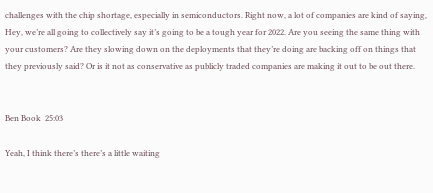challenges with the chip shortage, especially in semiconductors. Right now, a lot of companies are kind of saying, Hey, we’re all going to collectively say it’s going to be a tough year for 2022. Are you seeing the same thing with your customers? Are they slowing down on the deployments that they’re doing are backing off on things that they previously said? Or is it not as conservative as publicly traded companies are making it out to be out there.


Ben Book  25:03

Yeah, I think there’s there’s a little waiting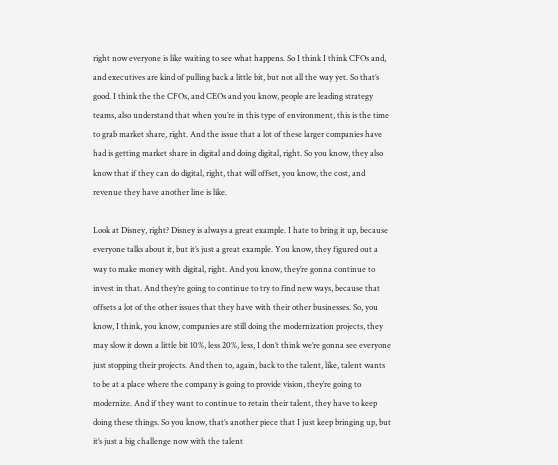right now everyone is like waiting to see what happens. So I think I think CFOs and, and executives are kind of pulling back a little bit, but not all the way yet. So that’s good. I think the the CFOs, and CEOs and you know, people are leading strategy teams, also understand that when you’re in this type of environment, this is the time to grab market share, right. And the issue that a lot of these larger companies have had is getting market share in digital and doing digital, right. So you know, they also know that if they can do digital, right, that will offset, you know, the cost, and revenue they have another line is like.

Look at Disney, right? Disney is always a great example. I hate to bring it up, because everyone talks about it, but it’s just a great example. You know, they figured out a way to make money with digital, right. And you know, they’re gonna continue to invest in that. And they’re going to continue to try to find new ways, because that offsets a lot of the other issues that they have with their other businesses. So, you know, I think, you know, companies are still doing the modernization projects, they may slow it down a little bit 10%, less 20%, less, I don’t think we’re gonna see everyone just stopping their projects. And then to, again, back to the talent, like, talent wants to be at a place where the company is going to provide vision, they’re going to modernize. And if they want to continue to retain their talent, they have to keep doing these things. So you know, that’s another piece that I just keep bringing up, but it’s just a big challenge now with the talent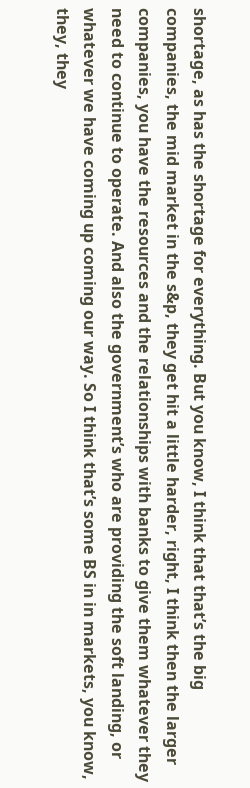shortage, as has the shortage for everything. But you know, I think that that’s the big companies, the mid market in the s&p, they get hit a little harder, right, I think then the larger companies, you have the resources and the relationships with banks to give them whatever they need to continue to operate. And also the government’s who are providing the soft landing, or whatever we have coming up coming our way. So I think that’s some BS in in markets, you know, they, they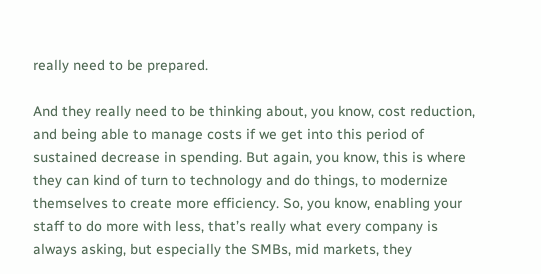really need to be prepared.

And they really need to be thinking about, you know, cost reduction, and being able to manage costs if we get into this period of sustained decrease in spending. But again, you know, this is where they can kind of turn to technology and do things, to modernize themselves to create more efficiency. So, you know, enabling your staff to do more with less, that’s really what every company is always asking, but especially the SMBs, mid markets, they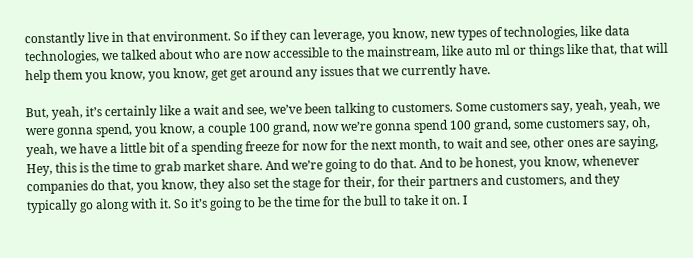constantly live in that environment. So if they can leverage, you know, new types of technologies, like data technologies, we talked about who are now accessible to the mainstream, like auto ml or things like that, that will help them you know, you know, get get around any issues that we currently have.

But, yeah, it’s certainly like a wait and see, we’ve been talking to customers. Some customers say, yeah, yeah, we were gonna spend, you know, a couple 100 grand, now we’re gonna spend 100 grand, some customers say, oh, yeah, we have a little bit of a spending freeze for now for the next month, to wait and see, other ones are saying, Hey, this is the time to grab market share. And we’re going to do that. And to be honest, you know, whenever companies do that, you know, they also set the stage for their, for their partners and customers, and they typically go along with it. So it’s going to be the time for the bull to take it on. I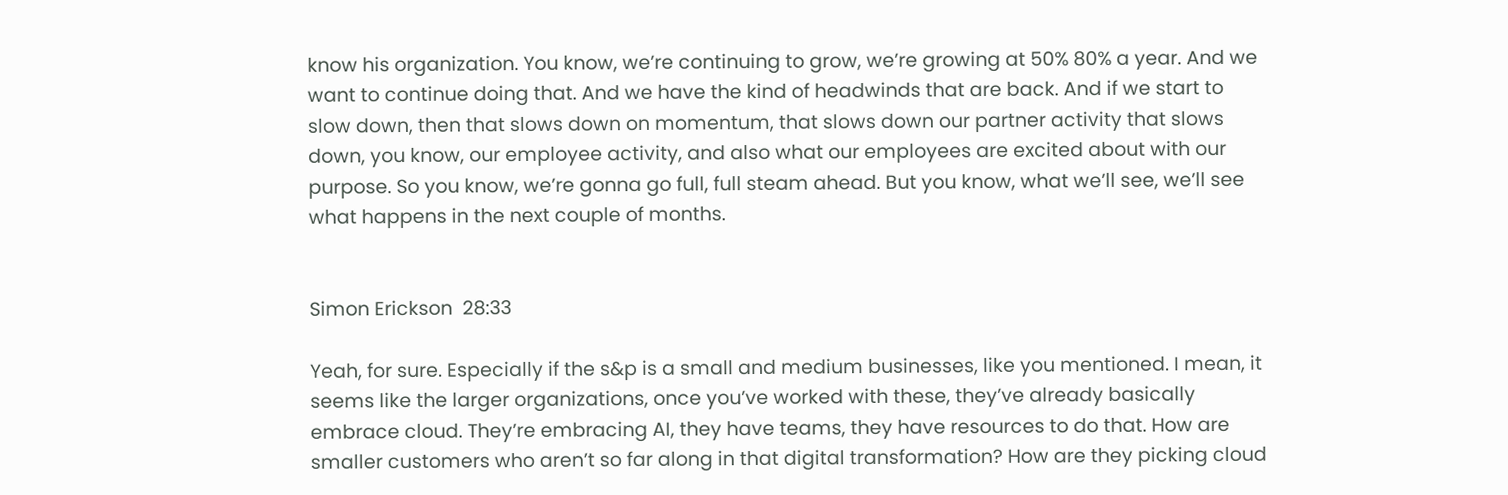know his organization. You know, we’re continuing to grow, we’re growing at 50% 80% a year. And we want to continue doing that. And we have the kind of headwinds that are back. And if we start to slow down, then that slows down on momentum, that slows down our partner activity that slows down, you know, our employee activity, and also what our employees are excited about with our purpose. So you know, we’re gonna go full, full steam ahead. But you know, what we’ll see, we’ll see what happens in the next couple of months.


Simon Erickson  28:33

Yeah, for sure. Especially if the s&p is a small and medium businesses, like you mentioned. I mean, it seems like the larger organizations, once you’ve worked with these, they’ve already basically embrace cloud. They’re embracing AI, they have teams, they have resources to do that. How are smaller customers who aren’t so far along in that digital transformation? How are they picking cloud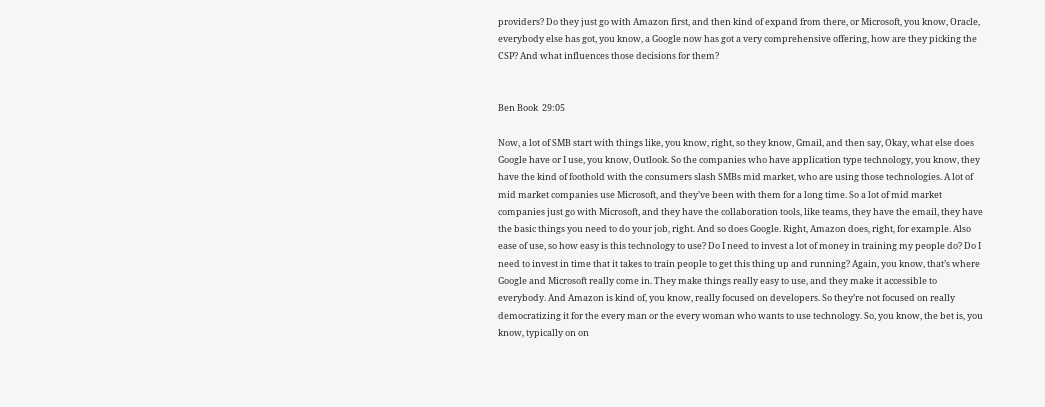providers? Do they just go with Amazon first, and then kind of expand from there, or Microsoft, you know, Oracle, everybody else has got, you know, a Google now has got a very comprehensive offering, how are they picking the CSP? And what influences those decisions for them?


Ben Book  29:05

Now, a lot of SMB start with things like, you know, right, so they know, Gmail, and then say, Okay, what else does Google have or I use, you know, Outlook. So the companies who have application type technology, you know, they have the kind of foothold with the consumers slash SMBs mid market, who are using those technologies. A lot of mid market companies use Microsoft, and they’ve been with them for a long time. So a lot of mid market companies just go with Microsoft, and they have the collaboration tools, like teams, they have the email, they have the basic things you need to do your job, right. And so does Google. Right, Amazon does, right, for example. Also ease of use, so how easy is this technology to use? Do I need to invest a lot of money in training my people do? Do I need to invest in time that it takes to train people to get this thing up and running? Again, you know, that’s where Google and Microsoft really come in. They make things really easy to use, and they make it accessible to everybody. And Amazon is kind of, you know, really focused on developers. So they’re not focused on really democratizing it for the every man or the every woman who wants to use technology. So, you know, the bet is, you know, typically on on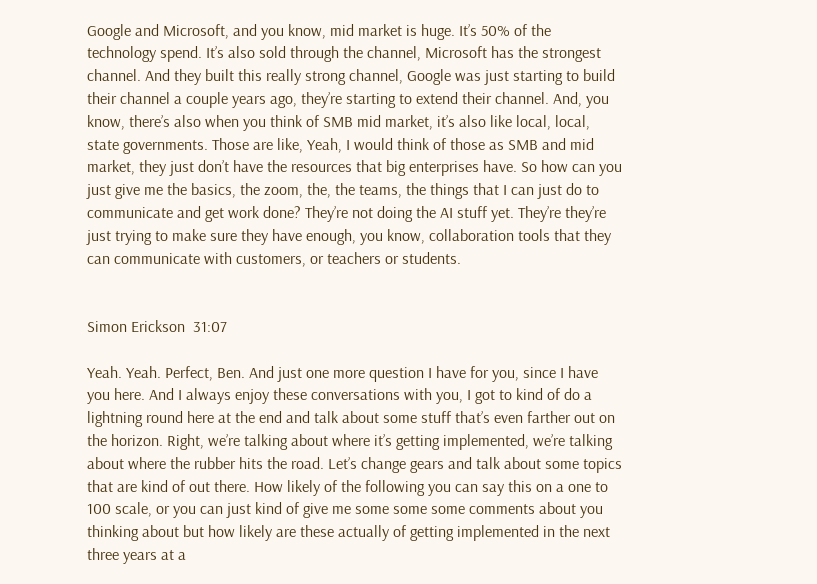Google and Microsoft, and you know, mid market is huge. It’s 50% of the technology spend. It’s also sold through the channel, Microsoft has the strongest channel. And they built this really strong channel, Google was just starting to build their channel a couple years ago, they’re starting to extend their channel. And, you know, there’s also when you think of SMB mid market, it’s also like local, local, state governments. Those are like, Yeah, I would think of those as SMB and mid market, they just don’t have the resources that big enterprises have. So how can you just give me the basics, the zoom, the, the teams, the things that I can just do to communicate and get work done? They’re not doing the AI stuff yet. They’re they’re just trying to make sure they have enough, you know, collaboration tools that they can communicate with customers, or teachers or students.


Simon Erickson  31:07

Yeah. Yeah. Perfect, Ben. And just one more question I have for you, since I have you here. And I always enjoy these conversations with you, I got to kind of do a lightning round here at the end and talk about some stuff that’s even farther out on the horizon. Right, we’re talking about where it’s getting implemented, we’re talking about where the rubber hits the road. Let’s change gears and talk about some topics that are kind of out there. How likely of the following you can say this on a one to 100 scale, or you can just kind of give me some some some comments about you thinking about but how likely are these actually of getting implemented in the next three years at a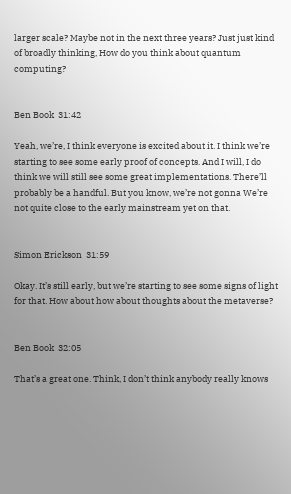larger scale? Maybe not in the next three years? Just just kind of broadly thinking, How do you think about quantum computing?


Ben Book  31:42

Yeah, we’re, I think everyone is excited about it. I think we’re starting to see some early proof of concepts. And I will, I do think we will still see some great implementations. There’ll probably be a handful. But you know, we’re not gonna We’re not quite close to the early mainstream yet on that.


Simon Erickson  31:59

Okay. It’s still early, but we’re starting to see some signs of light for that. How about how about thoughts about the metaverse?


Ben Book  32:05

That’s a great one. Think, I don’t think anybody really knows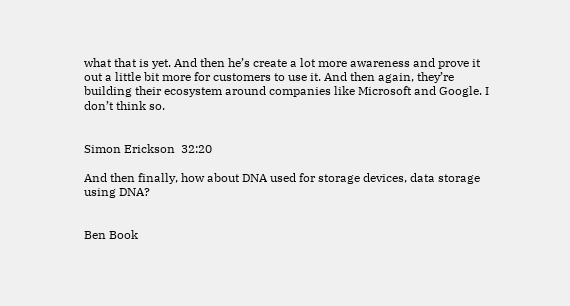what that is yet. And then he’s create a lot more awareness and prove it out a little bit more for customers to use it. And then again, they’re building their ecosystem around companies like Microsoft and Google. I don’t think so.


Simon Erickson  32:20

And then finally, how about DNA used for storage devices, data storage using DNA?


Ben Book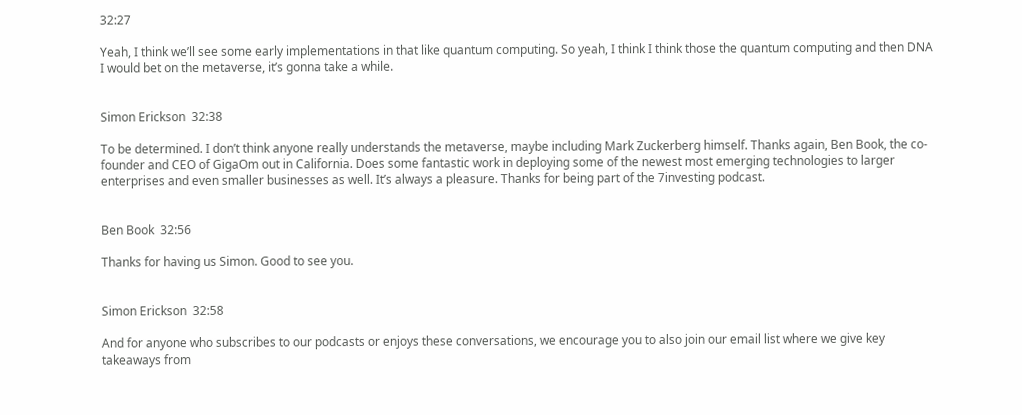32:27

Yeah, I think we’ll see some early implementations in that like quantum computing. So yeah, I think I think those the quantum computing and then DNA I would bet on the metaverse, it’s gonna take a while.


Simon Erickson  32:38

To be determined. I don’t think anyone really understands the metaverse, maybe including Mark Zuckerberg himself. Thanks again, Ben Book, the co-founder and CEO of GigaOm out in California. Does some fantastic work in deploying some of the newest most emerging technologies to larger enterprises and even smaller businesses as well. It’s always a pleasure. Thanks for being part of the 7investing podcast.


Ben Book  32:56

Thanks for having us Simon. Good to see you.


Simon Erickson  32:58

And for anyone who subscribes to our podcasts or enjoys these conversations, we encourage you to also join our email list where we give key takeaways from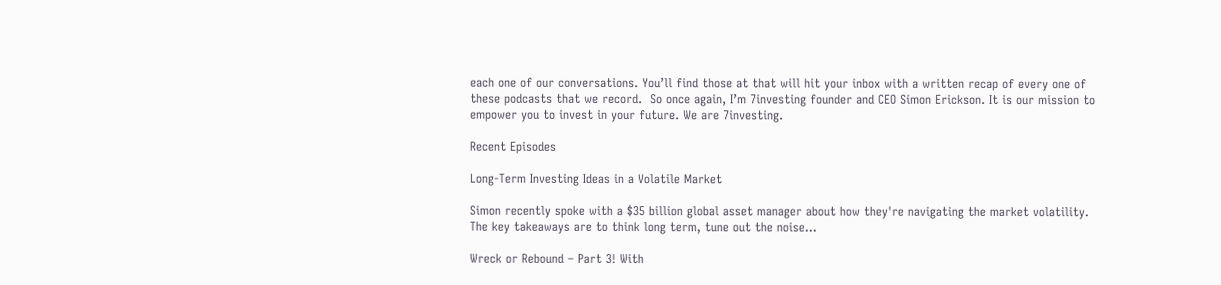each one of our conversations. You’ll find those at that will hit your inbox with a written recap of every one of these podcasts that we record.  So once again, I’m 7investing founder and CEO Simon Erickson. It is our mission to empower you to invest in your future. We are 7investing.

Recent Episodes

Long-Term Investing Ideas in a Volatile Market

Simon recently spoke with a $35 billion global asset manager about how they're navigating the market volatility. The key takeaways are to think long term, tune out the noise...

Wreck or Rebound – Part 3! With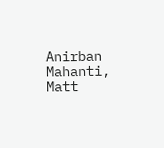Anirban Mahanti, Matt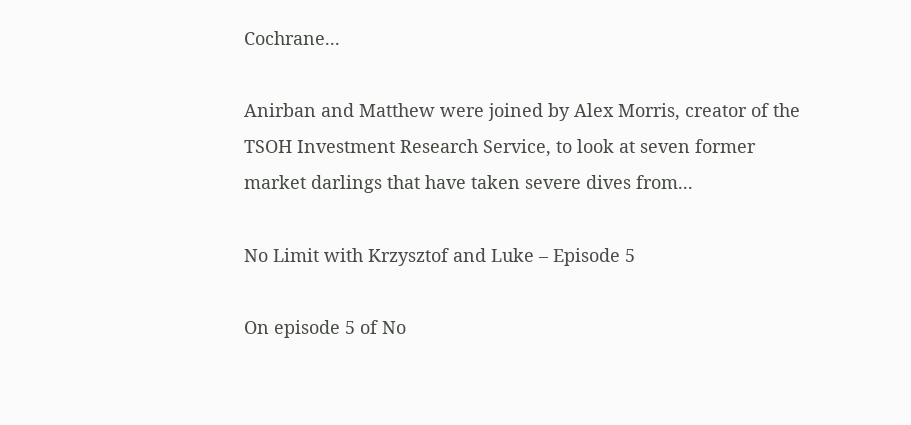Cochrane...

Anirban and Matthew were joined by Alex Morris, creator of the TSOH Investment Research Service, to look at seven former market darlings that have taken severe dives from...

No Limit with Krzysztof and Luke – Episode 5

On episode 5 of No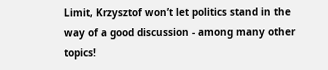Limit, Krzysztof won’t let politics stand in the way of a good discussion - among many other topics!